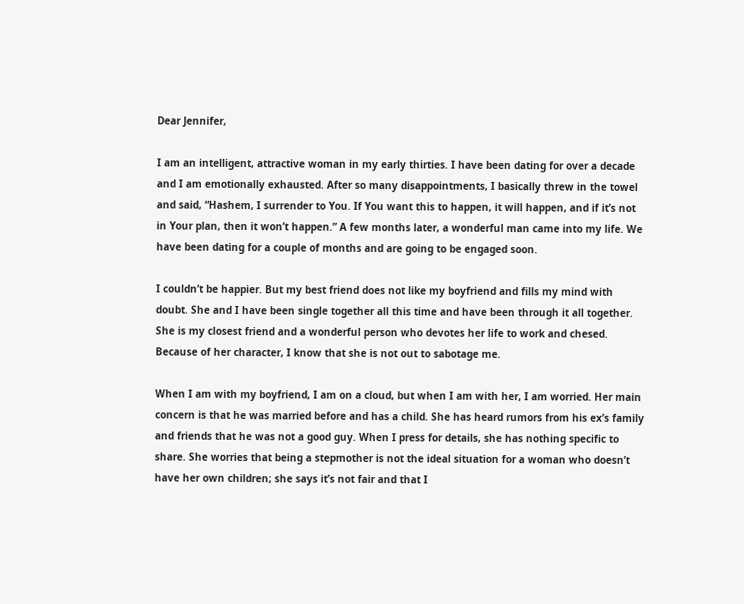Dear Jennifer,

I am an intelligent, attractive woman in my early thirties. I have been dating for over a decade and I am emotionally exhausted. After so many disappointments, I basically threw in the towel and said, “Hashem, I surrender to You. If You want this to happen, it will happen, and if it’s not in Your plan, then it won’t happen.” A few months later, a wonderful man came into my life. We have been dating for a couple of months and are going to be engaged soon.

I couldn’t be happier. But my best friend does not like my boyfriend and fills my mind with doubt. She and I have been single together all this time and have been through it all together. She is my closest friend and a wonderful person who devotes her life to work and chesed. Because of her character, I know that she is not out to sabotage me.

When I am with my boyfriend, I am on a cloud, but when I am with her, I am worried. Her main concern is that he was married before and has a child. She has heard rumors from his ex’s family and friends that he was not a good guy. When I press for details, she has nothing specific to share. She worries that being a stepmother is not the ideal situation for a woman who doesn’t have her own children; she says it’s not fair and that I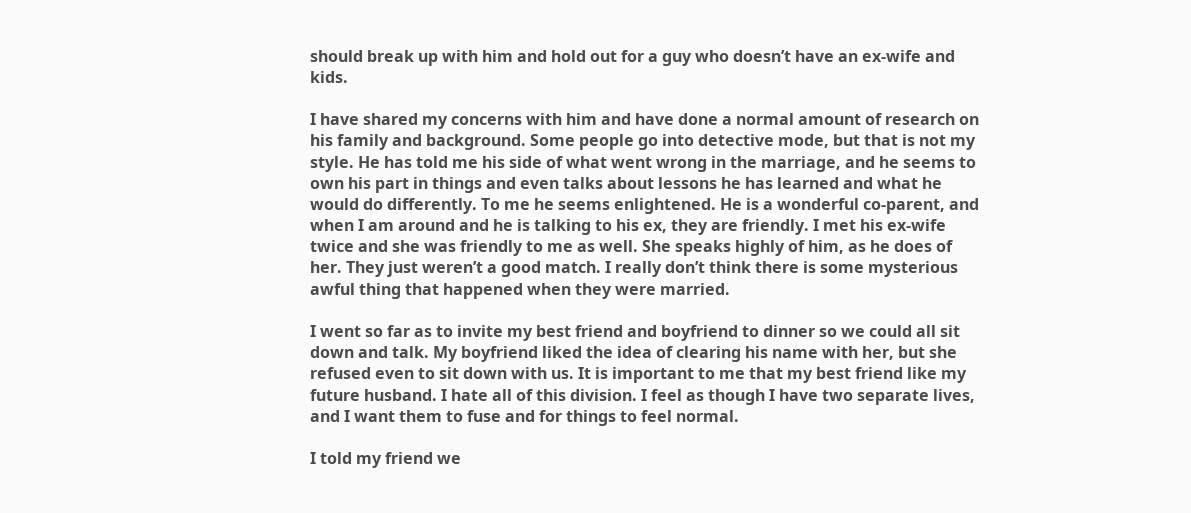should break up with him and hold out for a guy who doesn’t have an ex-wife and kids.

I have shared my concerns with him and have done a normal amount of research on his family and background. Some people go into detective mode, but that is not my style. He has told me his side of what went wrong in the marriage, and he seems to own his part in things and even talks about lessons he has learned and what he would do differently. To me he seems enlightened. He is a wonderful co-parent, and when I am around and he is talking to his ex, they are friendly. I met his ex-wife twice and she was friendly to me as well. She speaks highly of him, as he does of her. They just weren’t a good match. I really don’t think there is some mysterious awful thing that happened when they were married.

I went so far as to invite my best friend and boyfriend to dinner so we could all sit down and talk. My boyfriend liked the idea of clearing his name with her, but she refused even to sit down with us. It is important to me that my best friend like my future husband. I hate all of this division. I feel as though I have two separate lives, and I want them to fuse and for things to feel normal.

I told my friend we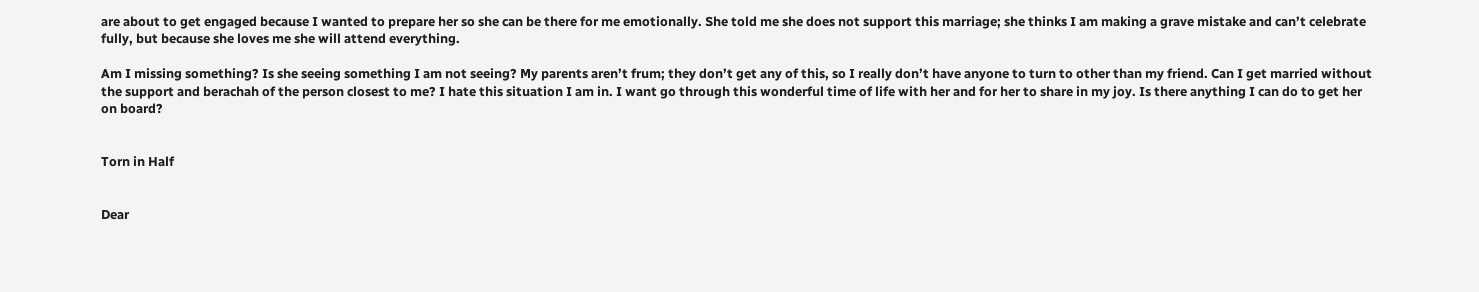are about to get engaged because I wanted to prepare her so she can be there for me emotionally. She told me she does not support this marriage; she thinks I am making a grave mistake and can’t celebrate fully, but because she loves me she will attend everything.

Am I missing something? Is she seeing something I am not seeing? My parents aren’t frum; they don’t get any of this, so I really don’t have anyone to turn to other than my friend. Can I get married without the support and berachah of the person closest to me? I hate this situation I am in. I want go through this wonderful time of life with her and for her to share in my joy. Is there anything I can do to get her on board?


Torn in Half


Dear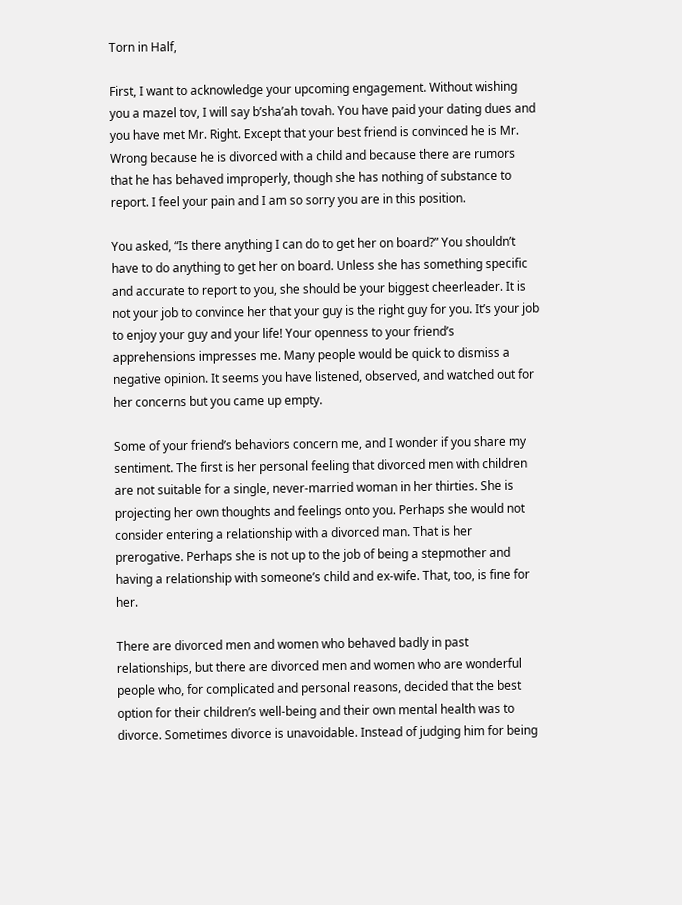Torn in Half,

First, I want to acknowledge your upcoming engagement. Without wishing you a mazel tov, I will say b’sha’ah tovah. You have paid your dating dues and you have met Mr. Right. Except that your best friend is convinced he is Mr. Wrong because he is divorced with a child and because there are rumors that he has behaved improperly, though she has nothing of substance to report. I feel your pain and I am so sorry you are in this position.

You asked, “Is there anything I can do to get her on board?” You shouldn’t have to do anything to get her on board. Unless she has something specific and accurate to report to you, she should be your biggest cheerleader. It is not your job to convince her that your guy is the right guy for you. It’s your job to enjoy your guy and your life! Your openness to your friend’s apprehensions impresses me. Many people would be quick to dismiss a negative opinion. It seems you have listened, observed, and watched out for her concerns but you came up empty.

Some of your friend’s behaviors concern me, and I wonder if you share my sentiment. The first is her personal feeling that divorced men with children are not suitable for a single, never-married woman in her thirties. She is projecting her own thoughts and feelings onto you. Perhaps she would not consider entering a relationship with a divorced man. That is her prerogative. Perhaps she is not up to the job of being a stepmother and having a relationship with someone’s child and ex-wife. That, too, is fine for her.

There are divorced men and women who behaved badly in past relationships, but there are divorced men and women who are wonderful people who, for complicated and personal reasons, decided that the best option for their children’s well-being and their own mental health was to divorce. Sometimes divorce is unavoidable. Instead of judging him for being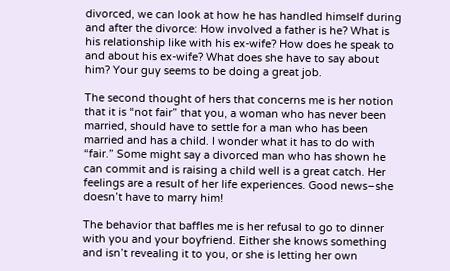divorced, we can look at how he has handled himself during and after the divorce: How involved a father is he? What is his relationship like with his ex-wife? How does he speak to and about his ex-wife? What does she have to say about him? Your guy seems to be doing a great job.

The second thought of hers that concerns me is her notion that it is “not fair” that you, a woman who has never been married, should have to settle for a man who has been married and has a child. I wonder what it has to do with “fair.” Some might say a divorced man who has shown he can commit and is raising a child well is a great catch. Her feelings are a result of her life experiences. Good news–she doesn’t have to marry him!

The behavior that baffles me is her refusal to go to dinner with you and your boyfriend. Either she knows something and isn’t revealing it to you, or she is letting her own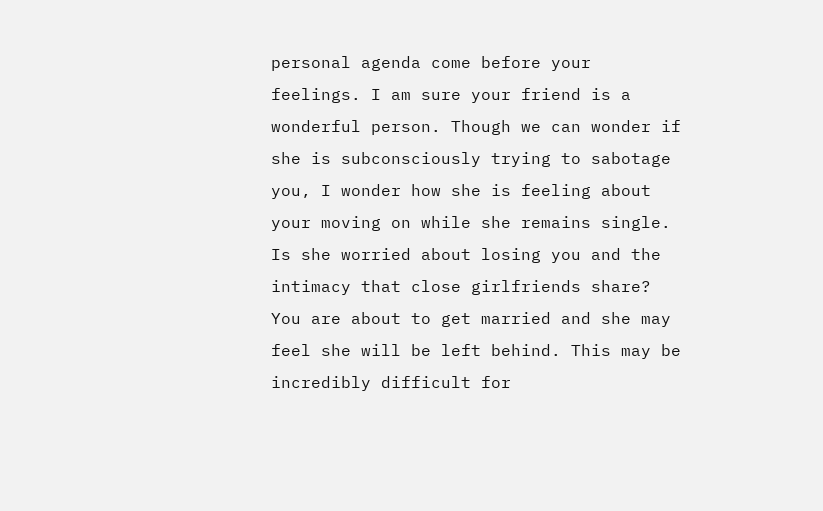personal agenda come before your feelings. I am sure your friend is a wonderful person. Though we can wonder if she is subconsciously trying to sabotage you, I wonder how she is feeling about your moving on while she remains single. Is she worried about losing you and the intimacy that close girlfriends share? You are about to get married and she may feel she will be left behind. This may be incredibly difficult for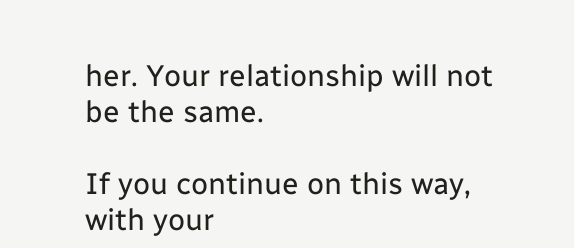her. Your relationship will not be the same.

If you continue on this way, with your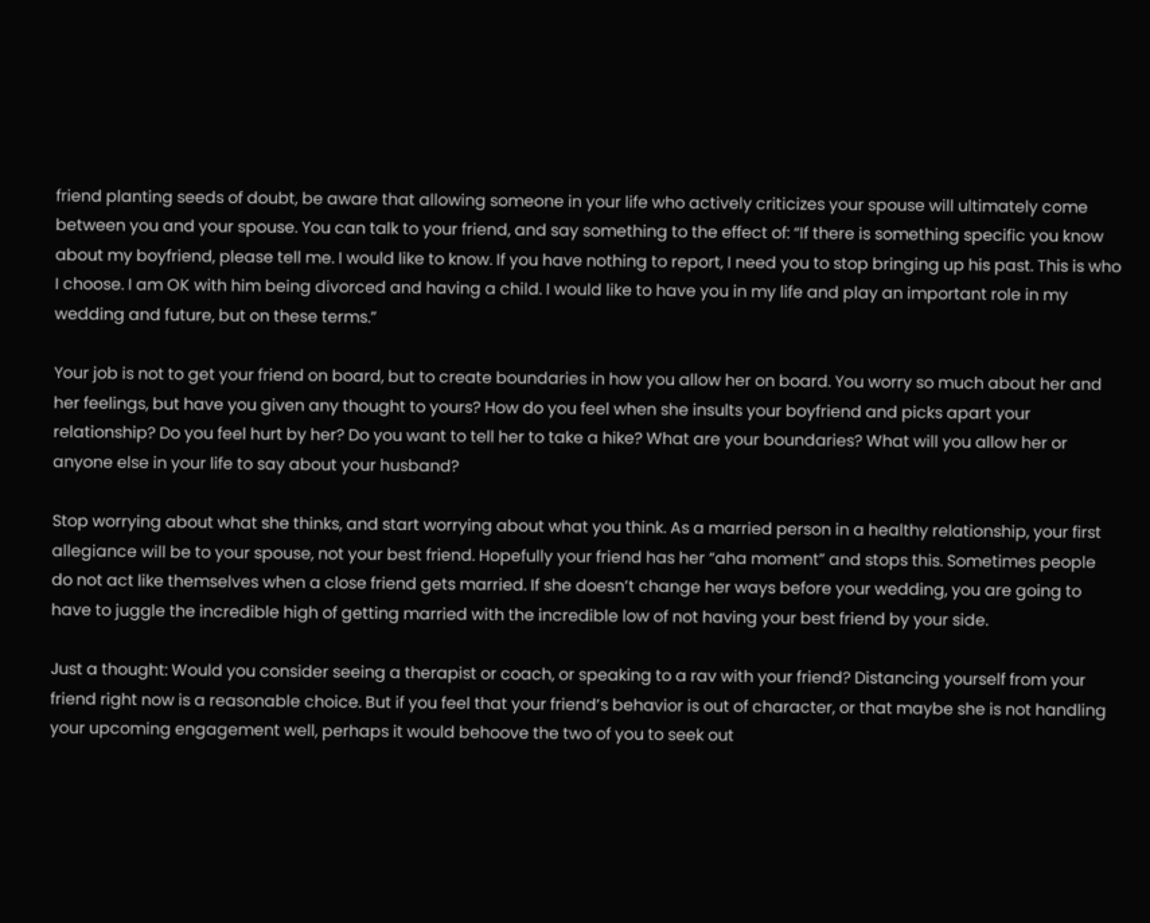friend planting seeds of doubt, be aware that allowing someone in your life who actively criticizes your spouse will ultimately come between you and your spouse. You can talk to your friend, and say something to the effect of: “If there is something specific you know about my boyfriend, please tell me. I would like to know. If you have nothing to report, I need you to stop bringing up his past. This is who I choose. I am OK with him being divorced and having a child. I would like to have you in my life and play an important role in my wedding and future, but on these terms.”

Your job is not to get your friend on board, but to create boundaries in how you allow her on board. You worry so much about her and her feelings, but have you given any thought to yours? How do you feel when she insults your boyfriend and picks apart your relationship? Do you feel hurt by her? Do you want to tell her to take a hike? What are your boundaries? What will you allow her or anyone else in your life to say about your husband?

Stop worrying about what she thinks, and start worrying about what you think. As a married person in a healthy relationship, your first allegiance will be to your spouse, not your best friend. Hopefully your friend has her “aha moment” and stops this. Sometimes people do not act like themselves when a close friend gets married. If she doesn’t change her ways before your wedding, you are going to have to juggle the incredible high of getting married with the incredible low of not having your best friend by your side.

Just a thought: Would you consider seeing a therapist or coach, or speaking to a rav with your friend? Distancing yourself from your friend right now is a reasonable choice. But if you feel that your friend’s behavior is out of character, or that maybe she is not handling your upcoming engagement well, perhaps it would behoove the two of you to seek out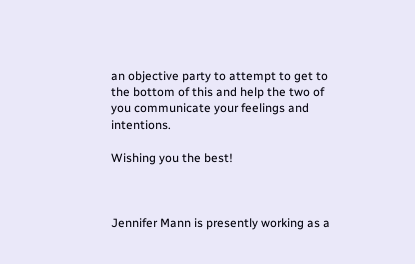an objective party to attempt to get to the bottom of this and help the two of you communicate your feelings and intentions.

Wishing you the best!



Jennifer Mann is presently working as a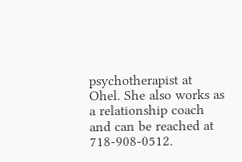psychotherapist at Ohel. She also works as a relationship coach and can be reached at 718-908-0512.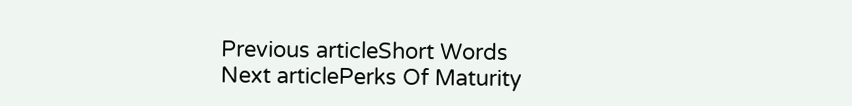Previous articleShort Words
Next articlePerks Of Maturity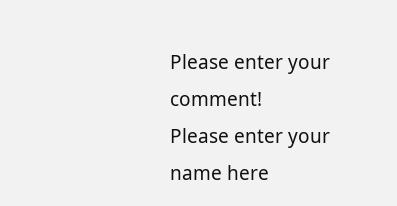Please enter your comment!
Please enter your name here